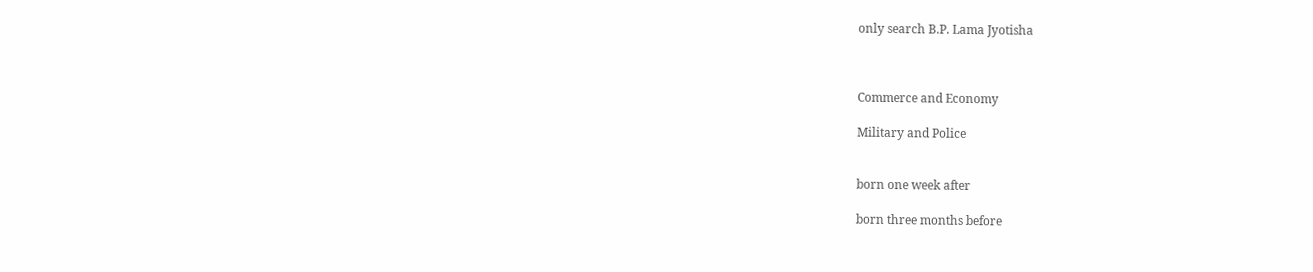only search B.P. Lama Jyotisha



Commerce and Economy

Military and Police


born one week after

born three months before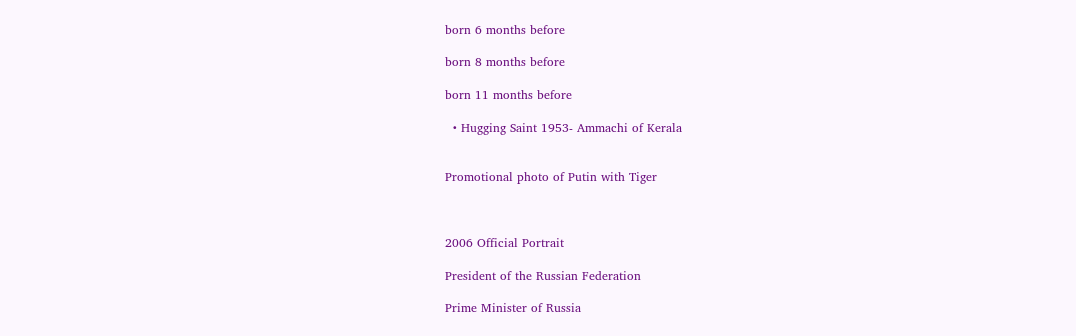born 6 months before

born 8 months before

born 11 months before

  • Hugging Saint 1953- Ammachi of Kerala


Promotional photo of Putin with Tiger



2006 Official Portrait

President of the Russian Federation

Prime Minister of Russia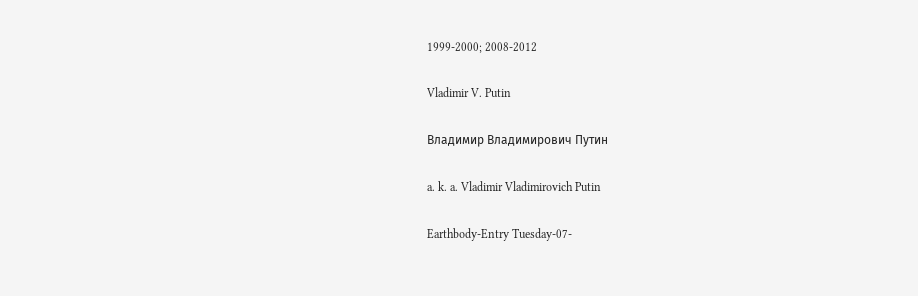1999-2000; 2008-2012

Vladimir V. Putin

Владимир Владимирович Путин

a. k. a. Vladimir Vladimirovich Putin

Earthbody-Entry Tuesday-07-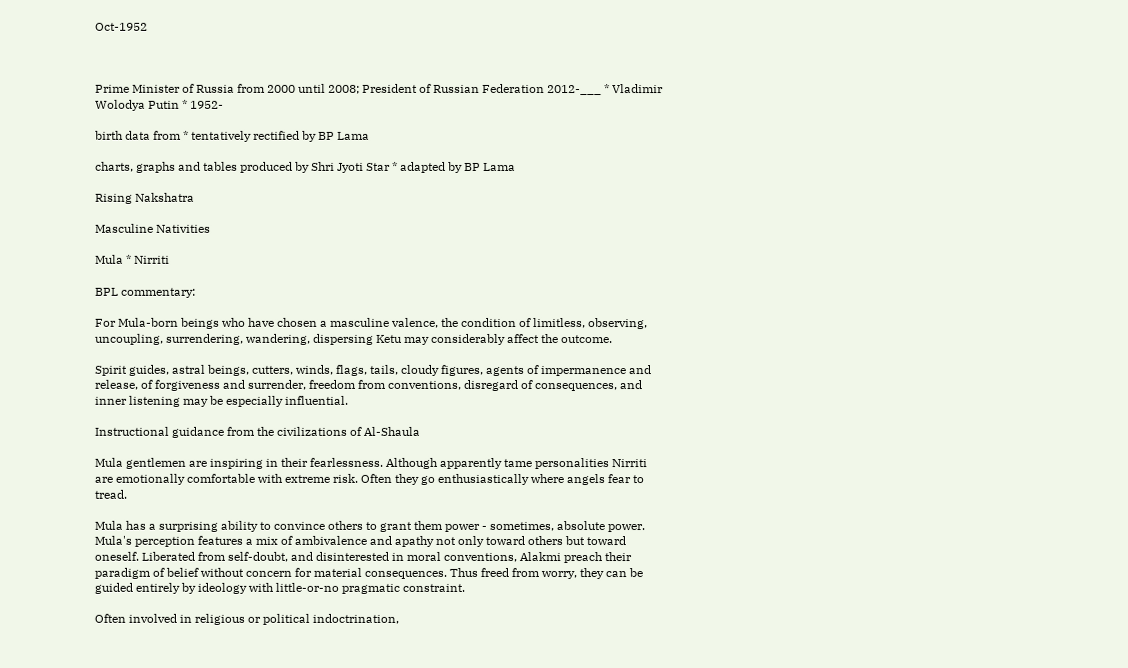Oct-1952



Prime Minister of Russia from 2000 until 2008; President of Russian Federation 2012-___ * Vladimir Wolodya Putin * 1952-

birth data from * tentatively rectified by BP Lama

charts, graphs and tables produced by Shri Jyoti Star * adapted by BP Lama

Rising Nakshatra

Masculine Nativities

Mula * Nirriti

BPL commentary:

For Mula-born beings who have chosen a masculine valence, the condition of limitless, observing, uncoupling, surrendering, wandering, dispersing Ketu may considerably affect the outcome.

Spirit guides, astral beings, cutters, winds, flags, tails, cloudy figures, agents of impermanence and release, of forgiveness and surrender, freedom from conventions, disregard of consequences, and inner listening may be especially influential.

Instructional guidance from the civilizations of Al-Shaula

Mula gentlemen are inspiring in their fearlessness. Although apparently tame personalities Nirriti are emotionally comfortable with extreme risk. Often they go enthusiastically where angels fear to tread.

Mula has a surprising ability to convince others to grant them power - sometimes, absolute power. Mula's perception features a mix of ambivalence and apathy not only toward others but toward oneself. Liberated from self-doubt, and disinterested in moral conventions, Alakmi preach their paradigm of belief without concern for material consequences. Thus freed from worry, they can be guided entirely by ideology with little-or-no pragmatic constraint.

Often involved in religious or political indoctrination,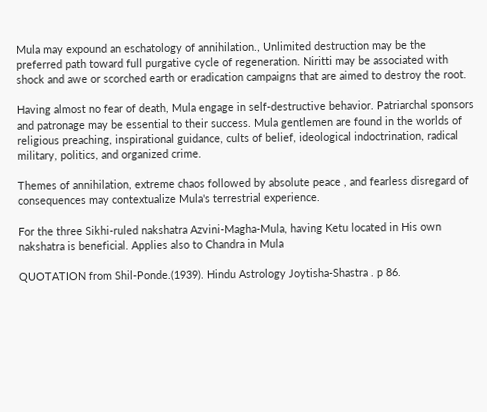Mula may expound an eschatology of annihilation., Unlimited destruction may be the preferred path toward full purgative cycle of regeneration. Niritti may be associated with shock and awe or scorched earth or eradication campaigns that are aimed to destroy the root.

Having almost no fear of death, Mula engage in self-destructive behavior. Patriarchal sponsors and patronage may be essential to their success. Mula gentlemen are found in the worlds of religious preaching, inspirational guidance, cults of belief, ideological indoctrination, radical military, politics, and organized crime.

Themes of annihilation, extreme chaos followed by absolute peace , and fearless disregard of consequences may contextualize Mula's terrestrial experience.

For the three Sikhi-ruled nakshatra Azvini-Magha-Mula, having Ketu located in His own nakshatra is beneficial. Applies also to Chandra in Mula

QUOTATION from Shil-Ponde.(1939). Hindu Astrology Joytisha-Shastra . p 86.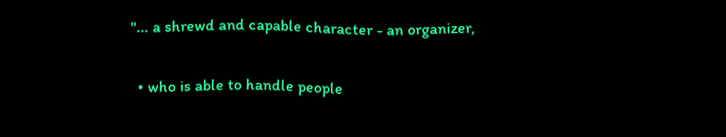"... a shrewd and capable character - an organizer,

  • who is able to handle people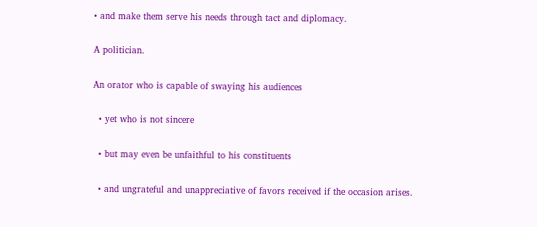• and make them serve his needs through tact and diplomacy.

A politician.

An orator who is capable of swaying his audiences

  • yet who is not sincere

  • but may even be unfaithful to his constituents

  • and ungrateful and unappreciative of favors received if the occasion arises.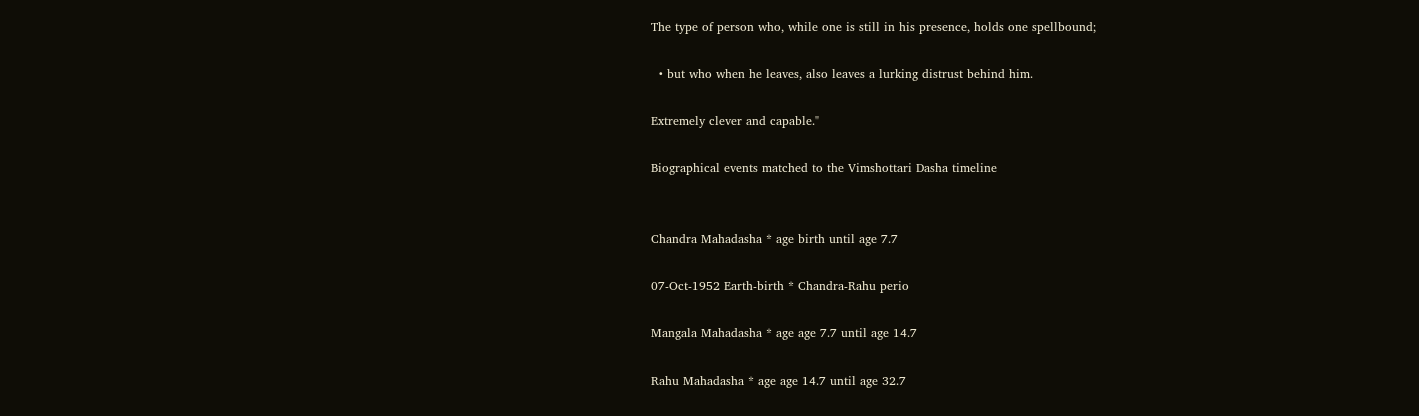The type of person who, while one is still in his presence, holds one spellbound;

  • but who when he leaves, also leaves a lurking distrust behind him.

Extremely clever and capable."

Biographical events matched to the Vimshottari Dasha timeline


Chandra Mahadasha * age birth until age 7.7

07-Oct-1952 Earth-birth * Chandra-Rahu perio

Mangala Mahadasha * age age 7.7 until age 14.7

Rahu Mahadasha * age age 14.7 until age 32.7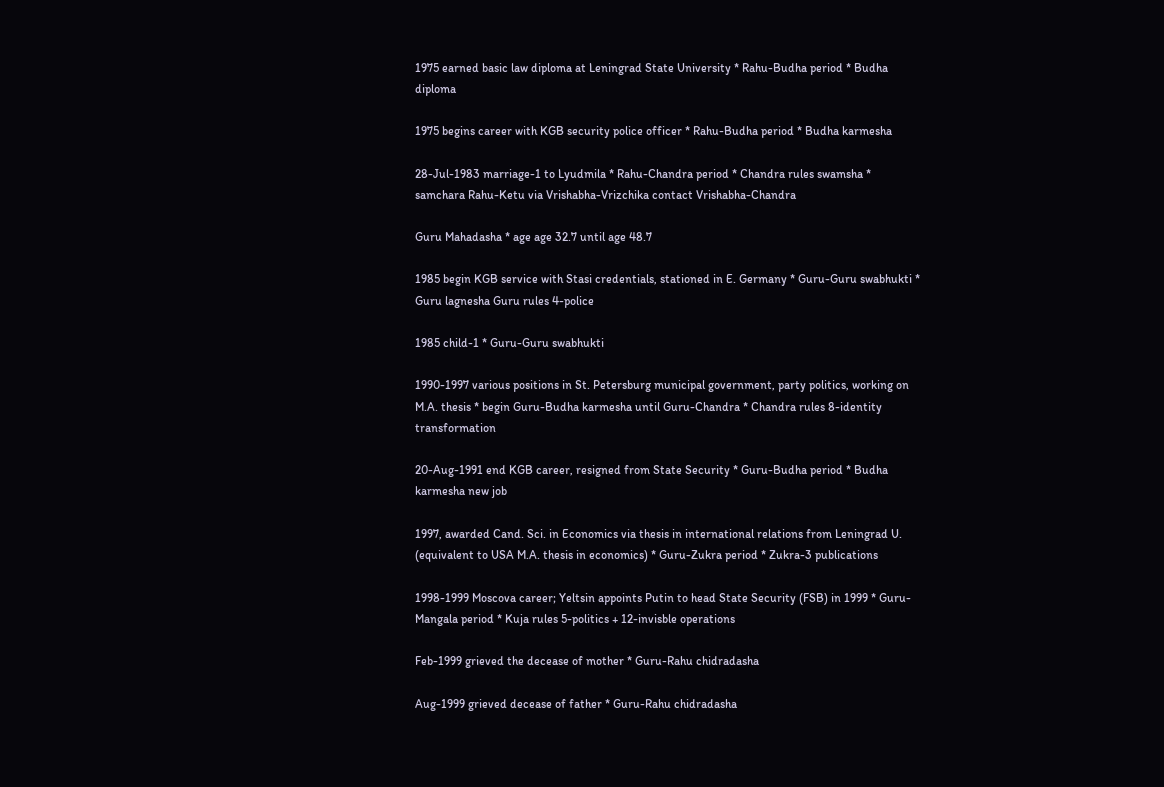1975 earned basic law diploma at Leningrad State University * Rahu-Budha period * Budha diploma

1975 begins career with KGB security police officer * Rahu-Budha period * Budha karmesha

28-Jul-1983 marriage-1 to Lyudmila * Rahu-Chandra period * Chandra rules swamsha * samchara Rahu-Ketu via Vrishabha-Vrizchika contact Vrishabha-Chandra

Guru Mahadasha * age age 32.7 until age 48.7

1985 begin KGB service with Stasi credentials, stationed in E. Germany * Guru-Guru swabhukti * Guru lagnesha Guru rules 4-police

1985 child-1 * Guru-Guru swabhukti

1990-1997 various positions in St. Petersburg municipal government, party politics, working on M.A. thesis * begin Guru-Budha karmesha until Guru-Chandra * Chandra rules 8-identity transformation

20-Aug-1991 end KGB career, resigned from State Security * Guru-Budha period * Budha karmesha new job

1997, awarded Cand. Sci. in Economics via thesis in international relations from Leningrad U. (equivalent to USA M.A. thesis in economics) * Guru-Zukra period * Zukra-3 publications

1998-1999 Moscova career; Yeltsin appoints Putin to head State Security (FSB) in 1999 * Guru-Mangala period * Kuja rules 5-politics + 12-invisble operations

Feb-1999 grieved the decease of mother * Guru-Rahu chidradasha

Aug-1999 grieved decease of father * Guru-Rahu chidradasha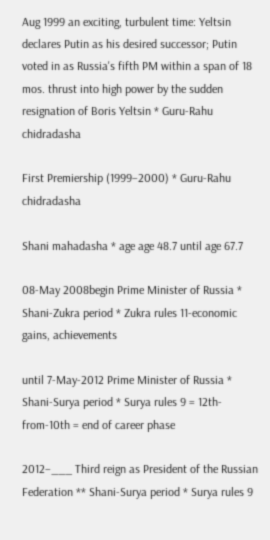Aug 1999 an exciting, turbulent time: Yeltsin declares Putin as his desired successor; Putin voted in as Russia's fifth PM within a span of 18 mos. thrust into high power by the sudden resignation of Boris Yeltsin * Guru-Rahu chidradasha

First Premiership (1999–2000) * Guru-Rahu chidradasha

Shani mahadasha * age age 48.7 until age 67.7

08-May 2008begin Prime Minister of Russia * Shani-Zukra period * Zukra rules 11-economic gains, achievements

until 7-May-2012 Prime Minister of Russia * Shani-Surya period * Surya rules 9 = 12th-from-10th = end of career phase

2012–___ Third reign as President of the Russian Federation ** Shani-Surya period * Surya rules 9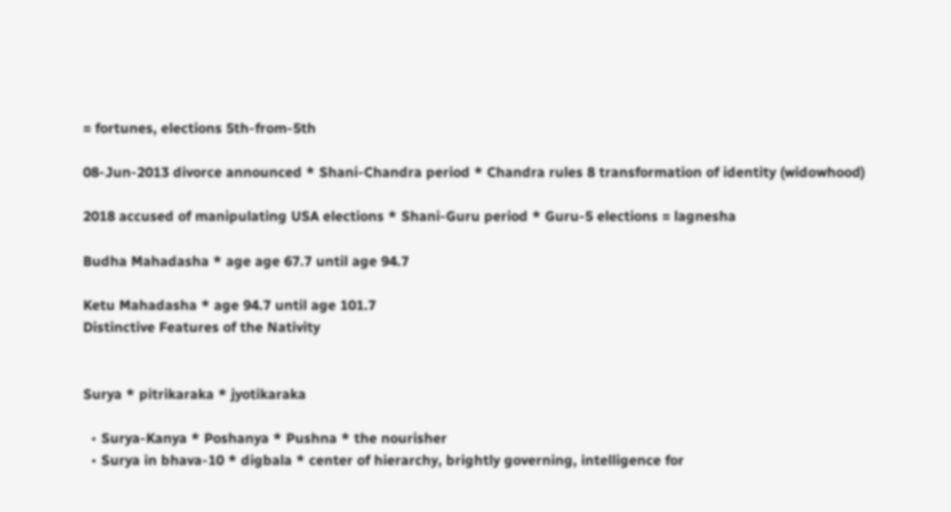= fortunes, elections 5th-from-5th

08-Jun-2013 divorce announced * Shani-Chandra period * Chandra rules 8 transformation of identity (widowhood)

2018 accused of manipulating USA elections * Shani-Guru period * Guru-5 elections = lagnesha

Budha Mahadasha * age age 67.7 until age 94.7

Ketu Mahadasha * age 94.7 until age 101.7
Distinctive Features of the Nativity


Surya * pitrikaraka * jyotikaraka

  • Surya-Kanya * Poshanya * Pushna * the nourisher
  • Surya in bhava-10 * digbala * center of hierarchy, brightly governing, intelligence for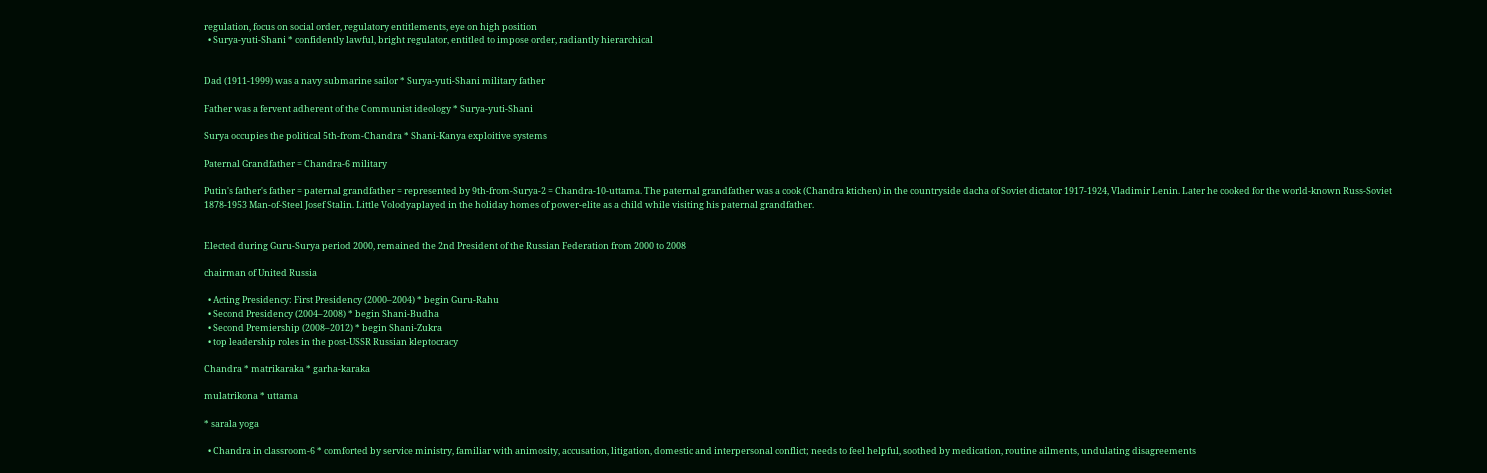regulation, focus on social order, regulatory entitlements, eye on high position
  • Surya-yuti-Shani * confidently lawful, bright regulator, entitled to impose order, radiantly hierarchical


Dad (1911-1999) was a navy submarine sailor * Surya-yuti-Shani military father

Father was a fervent adherent of the Communist ideology * Surya-yuti-Shani

Surya occupies the political 5th-from-Chandra * Shani-Kanya exploitive systems

Paternal Grandfather = Chandra-6 military

Putin's father's father = paternal grandfather = represented by 9th-from-Surya-2 = Chandra-10-uttama. The paternal grandfather was a cook (Chandra ktichen) in the countryside dacha of Soviet dictator 1917-1924, Vladimir Lenin. Later he cooked for the world-known Russ-Soviet 1878-1953 Man-of-Steel Josef Stalin. Little Volodyaplayed in the holiday homes of power-elite as a child while visiting his paternal grandfather.


Elected during Guru-Surya period 2000, remained the 2nd President of the Russian Federation from 2000 to 2008

chairman of United Russia

  • Acting Presidency: First Presidency (2000–2004) * begin Guru-Rahu
  • Second Presidency (2004–2008) * begin Shani-Budha
  • Second Premiership (2008–2012) * begin Shani-Zukra
  • top leadership roles in the post-USSR Russian kleptocracy

Chandra * matrikaraka * garha-karaka

mulatrikona * uttama

* sarala yoga

  • Chandra in classroom-6 * comforted by service ministry, familiar with animosity, accusation, litigation, domestic and interpersonal conflict; needs to feel helpful, soothed by medication, routine ailments, undulating disagreements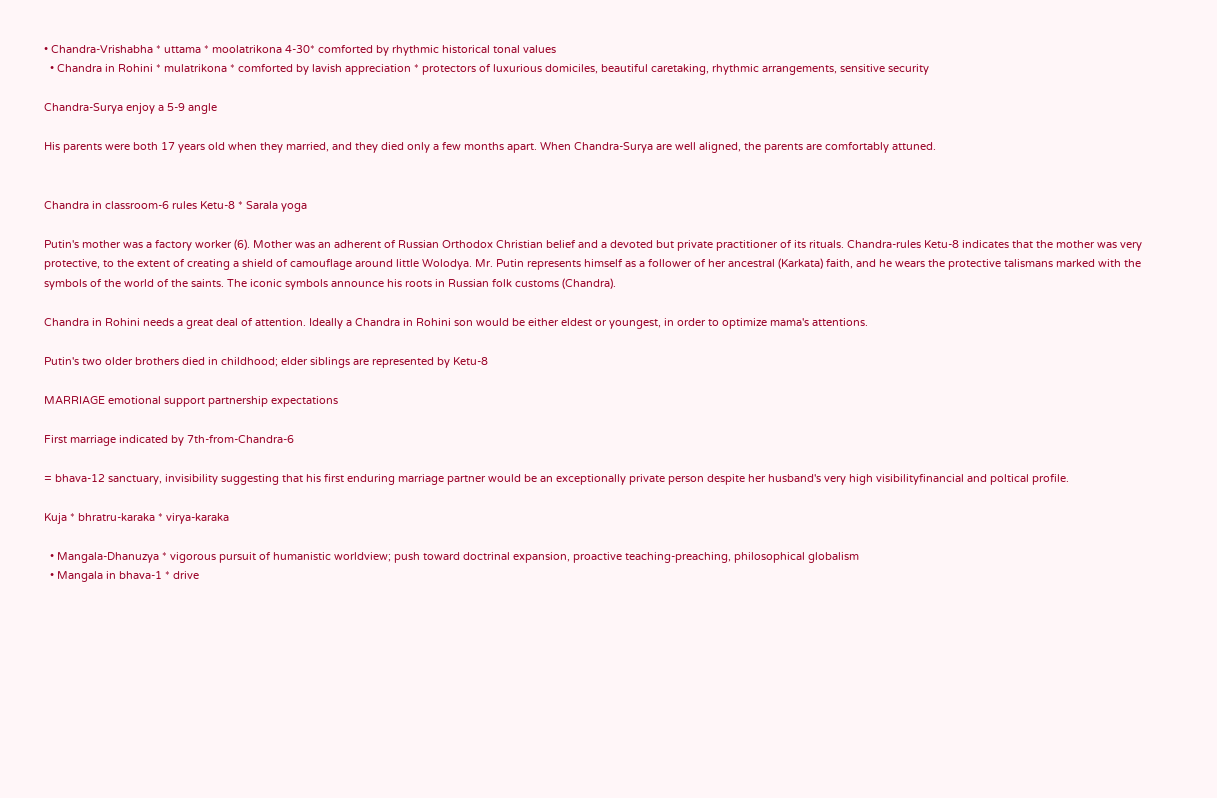• Chandra-Vrishabha * uttama * moolatrikona 4-30* comforted by rhythmic historical tonal values
  • Chandra in Rohini * mulatrikona * comforted by lavish appreciation * protectors of luxurious domiciles, beautiful caretaking, rhythmic arrangements, sensitive security

Chandra-Surya enjoy a 5-9 angle

His parents were both 17 years old when they married, and they died only a few months apart. When Chandra-Surya are well aligned, the parents are comfortably attuned.


Chandra in classroom-6 rules Ketu-8 * Sarala yoga

Putin's mother was a factory worker (6). Mother was an adherent of Russian Orthodox Christian belief and a devoted but private practitioner of its rituals. Chandra-rules Ketu-8 indicates that the mother was very protective, to the extent of creating a shield of camouflage around little Wolodya. Mr. Putin represents himself as a follower of her ancestral (Karkata) faith, and he wears the protective talismans marked with the symbols of the world of the saints. The iconic symbols announce his roots in Russian folk customs (Chandra).

Chandra in Rohini needs a great deal of attention. Ideally a Chandra in Rohini son would be either eldest or youngest, in order to optimize mama's attentions.

Putin's two older brothers died in childhood; elder siblings are represented by Ketu-8

MARRIAGE emotional support partnership expectations

First marriage indicated by 7th-from-Chandra-6

= bhava-12 sanctuary, invisibility suggesting that his first enduring marriage partner would be an exceptionally private person despite her husband's very high visibilityfinancial and poltical profile.

Kuja * bhratru-karaka * virya-karaka

  • Mangala-Dhanuzya * vigorous pursuit of humanistic worldview; push toward doctrinal expansion, proactive teaching-preaching, philosophical globalism
  • Mangala in bhava-1 * drive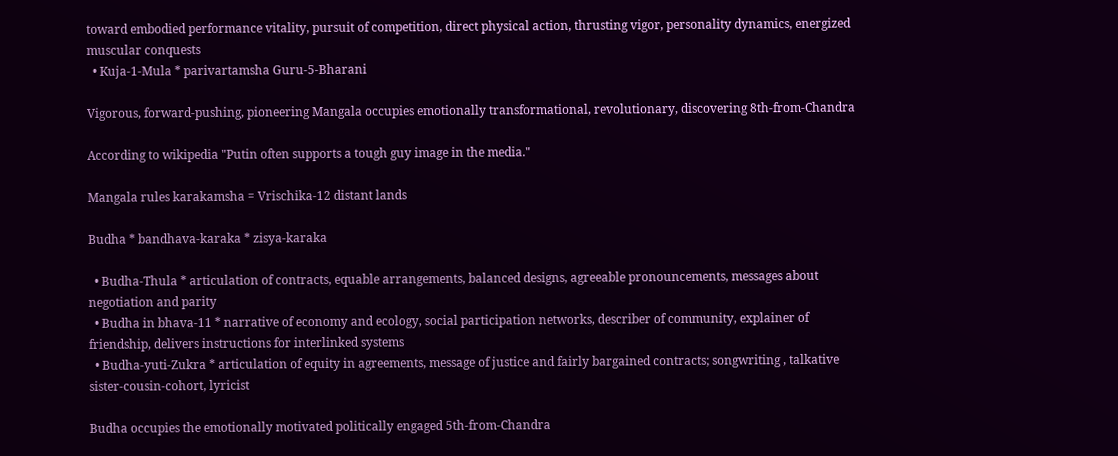toward embodied performance vitality, pursuit of competition, direct physical action, thrusting vigor, personality dynamics, energized muscular conquests
  • Kuja-1-Mula * parivartamsha Guru-5-Bharani

Vigorous, forward-pushing, pioneering Mangala occupies emotionally transformational, revolutionary, discovering 8th-from-Chandra

According to wikipedia "Putin often supports a tough guy image in the media."

Mangala rules karakamsha = Vrischika-12 distant lands

Budha * bandhava-karaka * zisya-karaka

  • Budha-Thula * articulation of contracts, equable arrangements, balanced designs, agreeable pronouncements, messages about negotiation and parity
  • Budha in bhava-11 * narrative of economy and ecology, social participation networks, describer of community, explainer of friendship, delivers instructions for interlinked systems
  • Budha-yuti-Zukra * articulation of equity in agreements, message of justice and fairly bargained contracts; songwriting , talkative sister-cousin-cohort, lyricist

Budha occupies the emotionally motivated politically engaged 5th-from-Chandra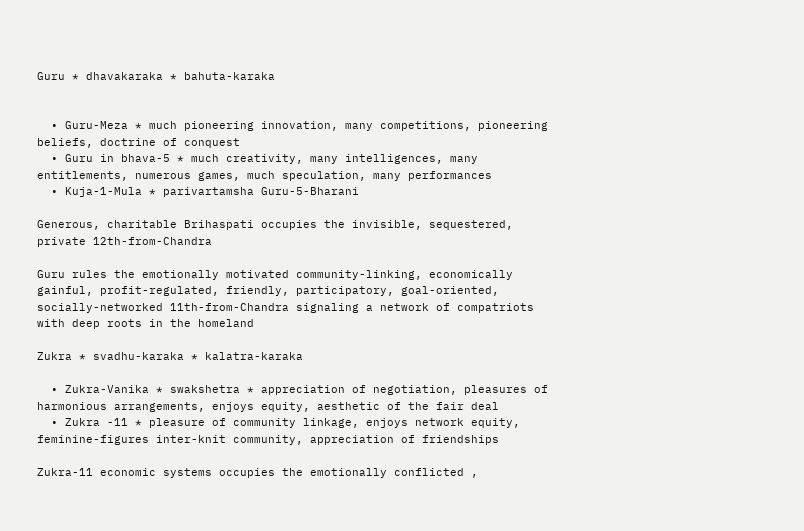Guru * dhavakaraka * bahuta-karaka


  • Guru-Meza * much pioneering innovation, many competitions, pioneering beliefs, doctrine of conquest
  • Guru in bhava-5 * much creativity, many intelligences, many entitlements, numerous games, much speculation, many performances
  • Kuja-1-Mula * parivartamsha Guru-5-Bharani

Generous, charitable Brihaspati occupies the invisible, sequestered, private 12th-from-Chandra

Guru rules the emotionally motivated community-linking, economically gainful, profit-regulated, friendly, participatory, goal-oriented, socially-networked 11th-from-Chandra signaling a network of compatriots with deep roots in the homeland

Zukra * svadhu-karaka * kalatra-karaka

  • Zukra-Vanika * swakshetra * appreciation of negotiation, pleasures of harmonious arrangements, enjoys equity, aesthetic of the fair deal
  • Zukra -11 * pleasure of community linkage, enjoys network equity, feminine-figures inter-knit community, appreciation of friendships

Zukra-11 economic systems occupies the emotionally conflicted ,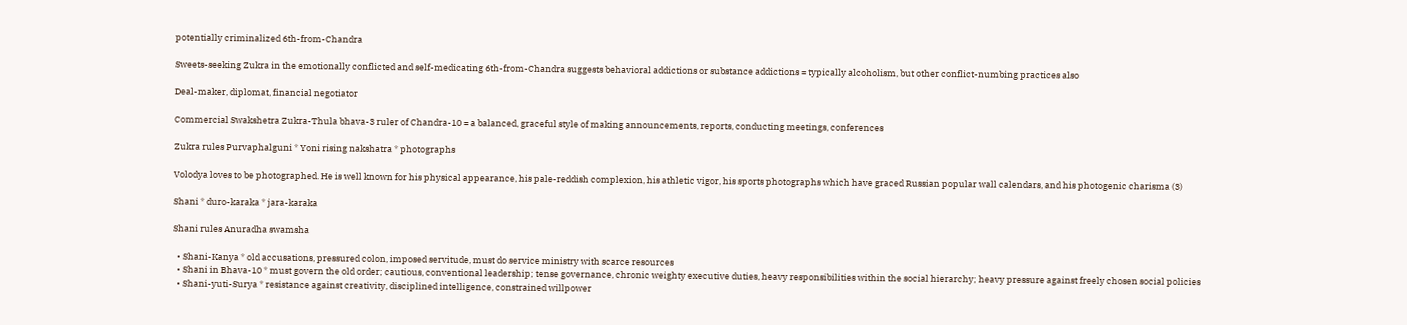potentially criminalized 6th-from-Chandra

Sweets-seeking Zukra in the emotionally conflicted and self-medicating 6th-from-Chandra suggests behavioral addictions or substance addictions = typically alcoholism, but other conflict-numbing practices also

Deal-maker, diplomat, financial negotiator

Commercial Swakshetra Zukra-Thula bhava-3 ruler of Chandra-10 = a balanced, graceful style of making announcements, reports, conducting meetings, conferences

Zukra rules Purvaphalguni * Yoni rising nakshatra * photographs

Volodya loves to be photographed. He is well known for his physical appearance, his pale-reddish complexion, his athletic vigor, his sports photographs which have graced Russian popular wall calendars, and his photogenic charisma (3)

Shani * duro-karaka * jara-karaka

Shani rules Anuradha swamsha

  • Shani-Kanya * old accusations, pressured colon, imposed servitude, must do service ministry with scarce resources
  • Shani in Bhava-10 * must govern the old order; cautious, conventional leadership; tense governance, chronic weighty executive duties, heavy responsibilities within the social hierarchy; heavy pressure against freely chosen social policies
  • Shani-yuti-Surya * resistance against creativity, disciplined intelligence, constrained willpower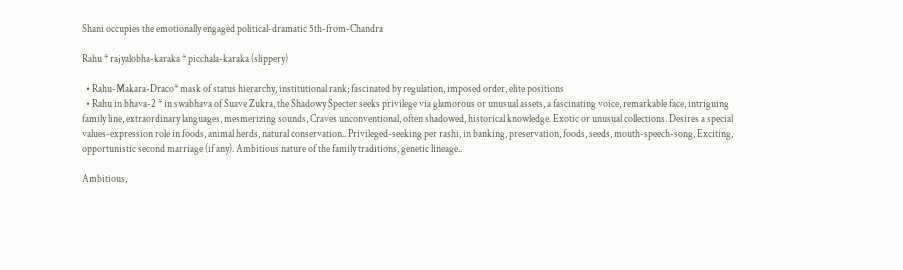Shani occupies the emotionally engaged political-dramatic 5th-from-Chandra

Rahu * rajyalobha-karaka * picchala-karaka (slippery)

  • Rahu-Makara-Draco* mask of status hierarchy, institutional rank; fascinated by regulation, imposed order, elite positions
  • Rahu in bhava-2 * in swabhava of Suave Zukra, the Shadowy Specter seeks privilege via glamorous or unusual assets, a fascinating voice, remarkable face, intriguing family line, extraordinary languages, mesmerizing sounds, Craves unconventional, often shadowed, historical knowledge. Exotic or unusual collections. Desires a special values-expression role in foods, animal herds, natural conservation.. Privileged-seeking per rashi, in banking, preservation, foods, seeds, mouth-speech-song, Exciting, opportunistic second marriage (if any). Ambitious nature of the family traditions, genetic lineage..

Ambitious,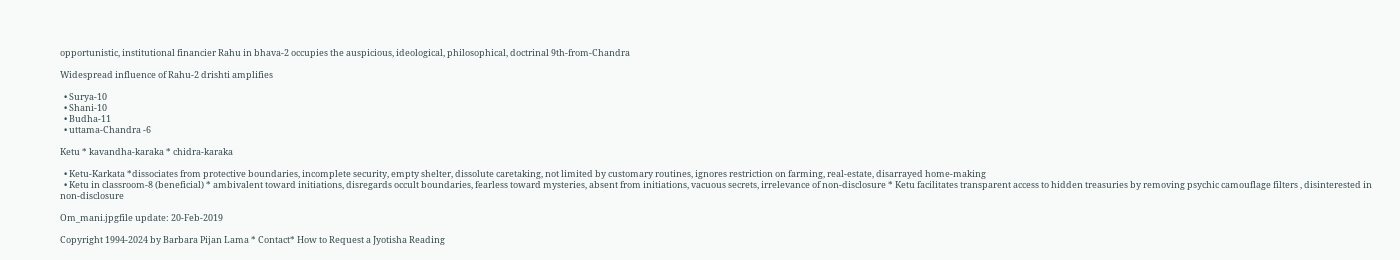opportunistic, institutional financier Rahu in bhava-2 occupies the auspicious, ideological, philosophical, doctrinal 9th-from-Chandra

Widespread influence of Rahu-2 drishti amplifies

  • Surya-10
  • Shani-10
  • Budha-11
  • uttama-Chandra -6

Ketu * kavandha-karaka * chidra-karaka

  • Ketu-Karkata *dissociates from protective boundaries, incomplete security, empty shelter, dissolute caretaking, not limited by customary routines, ignores restriction on farming, real-estate, disarrayed home-making
  • Ketu in classroom-8 (beneficial) * ambivalent toward initiations, disregards occult boundaries, fearless toward mysteries, absent from initiations, vacuous secrets, irrelevance of non-disclosure * Ketu facilitates transparent access to hidden treasuries by removing psychic camouflage filters , disinterested in non-disclosure

Om_mani.jpgfile update: 20-Feb-2019

Copyright 1994-2024 by Barbara Pijan Lama * Contact* How to Request a Jyotisha Reading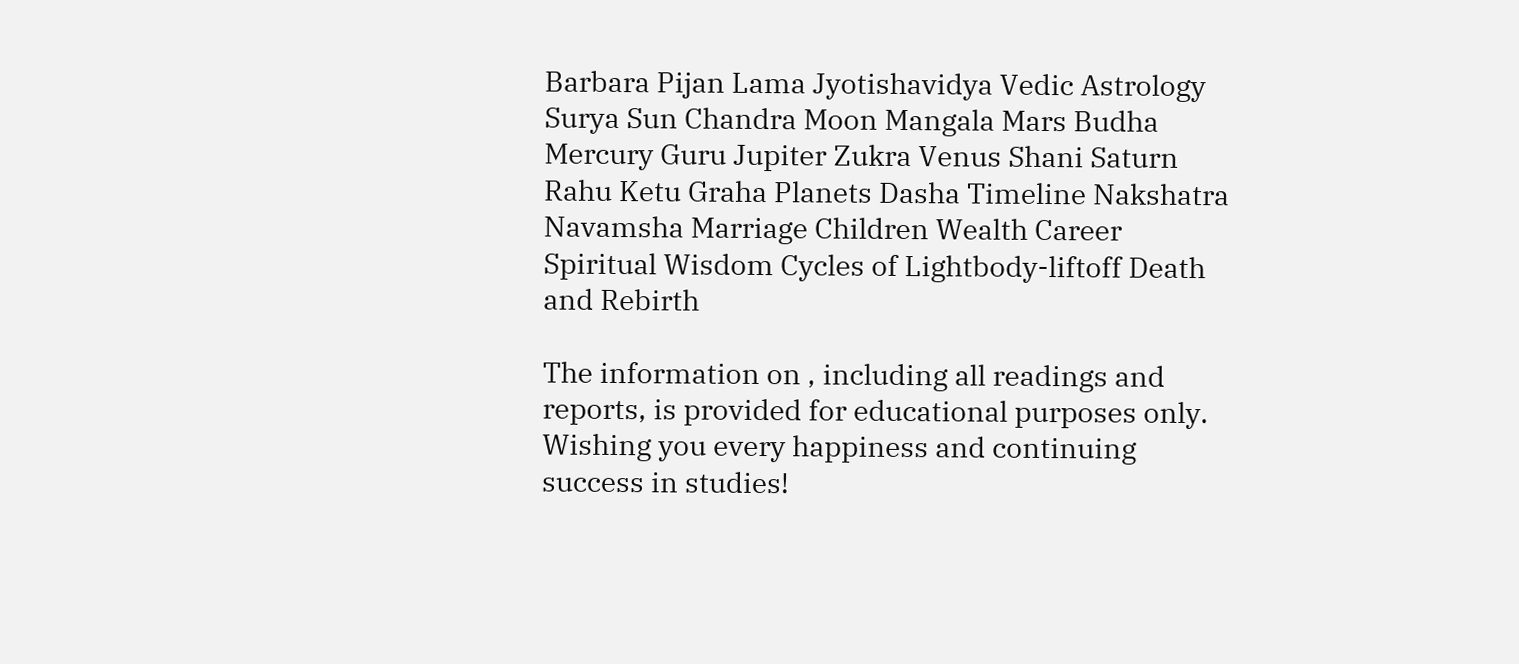Barbara Pijan Lama Jyotishavidya Vedic Astrology Surya Sun Chandra Moon Mangala Mars Budha Mercury Guru Jupiter Zukra Venus Shani Saturn Rahu Ketu Graha Planets Dasha Timeline Nakshatra Navamsha Marriage Children Wealth Career Spiritual Wisdom Cycles of Lightbody-liftoff Death and Rebirth

The information on , including all readings and reports, is provided for educational purposes only. Wishing you every happiness and continuing success in studies!